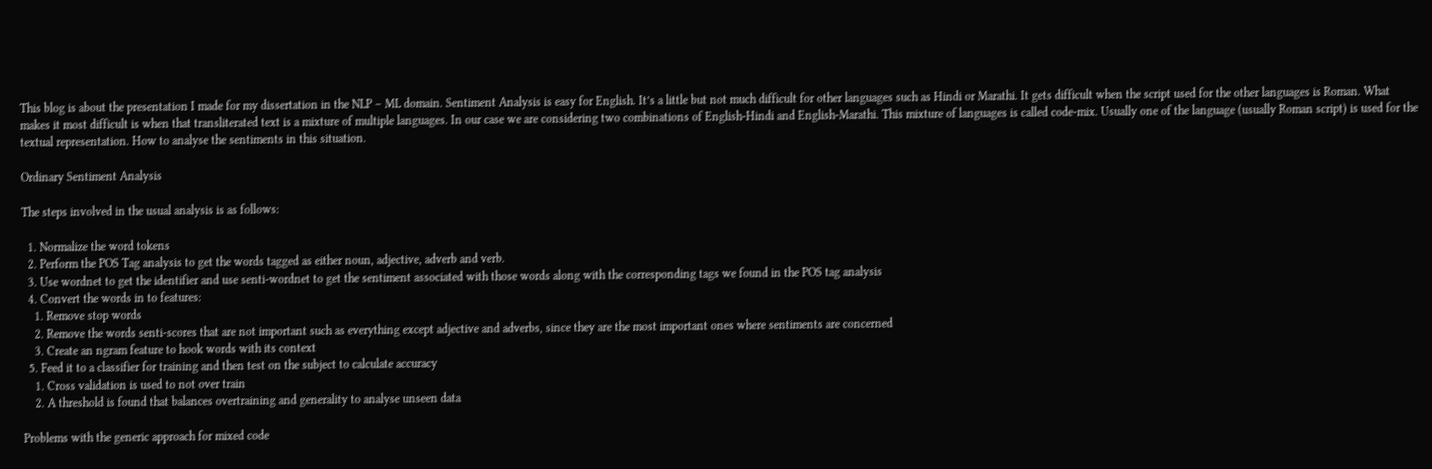This blog is about the presentation I made for my dissertation in the NLP – ML domain. Sentiment Analysis is easy for English. It’s a little but not much difficult for other languages such as Hindi or Marathi. It gets difficult when the script used for the other languages is Roman. What makes it most difficult is when that transliterated text is a mixture of multiple languages. In our case we are considering two combinations of English-Hindi and English-Marathi. This mixture of languages is called code-mix. Usually one of the language (usually Roman script) is used for the textual representation. How to analyse the sentiments in this situation.

Ordinary Sentiment Analysis

The steps involved in the usual analysis is as follows:

  1. Normalize the word tokens
  2. Perform the POS Tag analysis to get the words tagged as either noun, adjective, adverb and verb.
  3. Use wordnet to get the identifier and use senti-wordnet to get the sentiment associated with those words along with the corresponding tags we found in the POS tag analysis
  4. Convert the words in to features:
    1. Remove stop words
    2. Remove the words senti-scores that are not important such as everything except adjective and adverbs, since they are the most important ones where sentiments are concerned
    3. Create an ngram feature to hook words with its context
  5. Feed it to a classifier for training and then test on the subject to calculate accuracy
    1. Cross validation is used to not over train
    2. A threshold is found that balances overtraining and generality to analyse unseen data

Problems with the generic approach for mixed code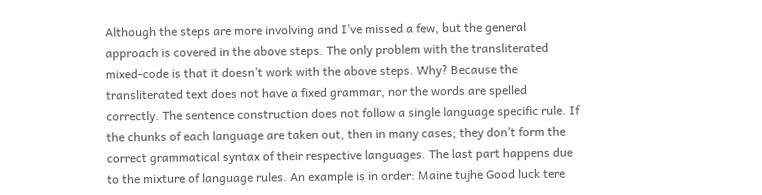Although the steps are more involving and I’ve missed a few, but the general approach is covered in the above steps. The only problem with the transliterated mixed-code is that it doesn’t work with the above steps. Why? Because the transliterated text does not have a fixed grammar, nor the words are spelled correctly. The sentence construction does not follow a single language specific rule. If the chunks of each language are taken out, then in many cases; they don’t form the correct grammatical syntax of their respective languages. The last part happens due to the mixture of language rules. An example is in order: Maine tujhe Good luck tere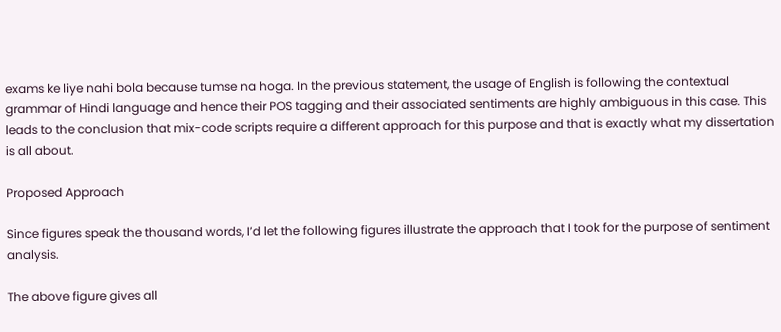exams ke liye nahi bola because tumse na hoga. In the previous statement, the usage of English is following the contextual grammar of Hindi language and hence their POS tagging and their associated sentiments are highly ambiguous in this case. This leads to the conclusion that mix-code scripts require a different approach for this purpose and that is exactly what my dissertation is all about.

Proposed Approach

Since figures speak the thousand words, I’d let the following figures illustrate the approach that I took for the purpose of sentiment analysis.

The above figure gives all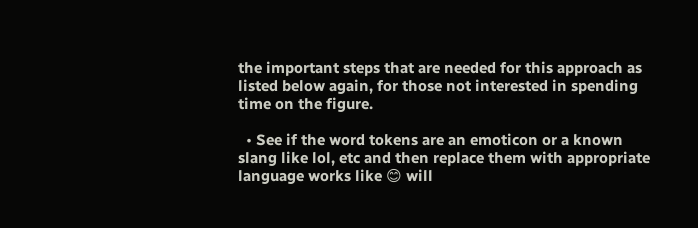the important steps that are needed for this approach as listed below again, for those not interested in spending time on the figure.

  • See if the word tokens are an emoticon or a known slang like lol, etc and then replace them with appropriate language works like 😊 will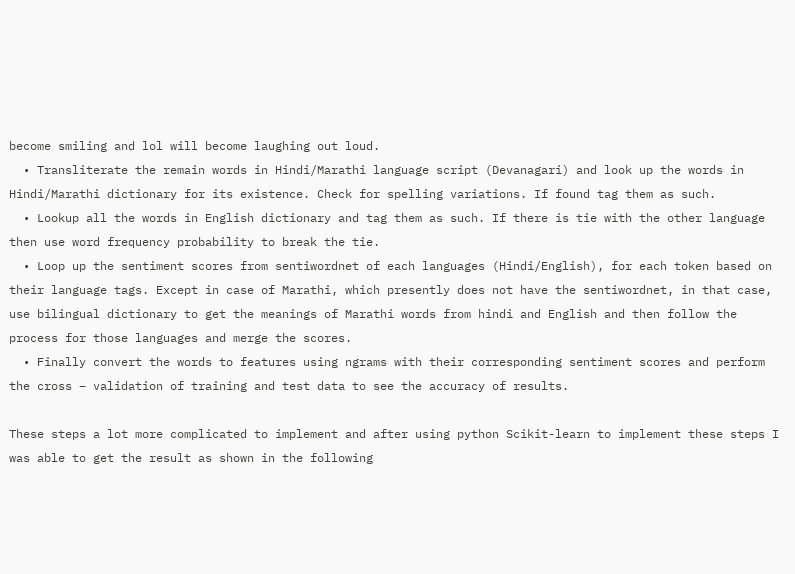become smiling and lol will become laughing out loud.
  • Transliterate the remain words in Hindi/Marathi language script (Devanagari) and look up the words in Hindi/Marathi dictionary for its existence. Check for spelling variations. If found tag them as such.
  • Lookup all the words in English dictionary and tag them as such. If there is tie with the other language then use word frequency probability to break the tie.
  • Loop up the sentiment scores from sentiwordnet of each languages (Hindi/English), for each token based on their language tags. Except in case of Marathi, which presently does not have the sentiwordnet, in that case, use bilingual dictionary to get the meanings of Marathi words from hindi and English and then follow the process for those languages and merge the scores.
  • Finally convert the words to features using ngrams with their corresponding sentiment scores and perform the cross – validation of training and test data to see the accuracy of results.

These steps a lot more complicated to implement and after using python Scikit-learn to implement these steps I was able to get the result as shown in the following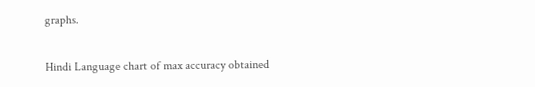graphs.

Hindi Language chart of max accuracy obtained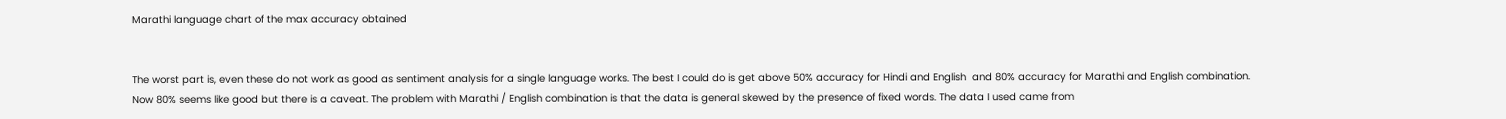Marathi language chart of the max accuracy obtained


The worst part is, even these do not work as good as sentiment analysis for a single language works. The best I could do is get above 50% accuracy for Hindi and English  and 80% accuracy for Marathi and English combination. Now 80% seems like good but there is a caveat. The problem with Marathi / English combination is that the data is general skewed by the presence of fixed words. The data I used came from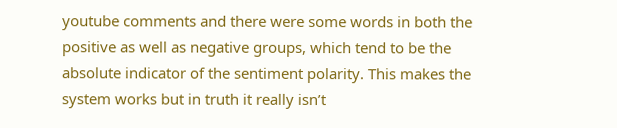youtube comments and there were some words in both the positive as well as negative groups, which tend to be the absolute indicator of the sentiment polarity. This makes the system works but in truth it really isn’t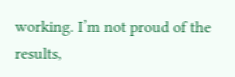working. I’m not proud of the results,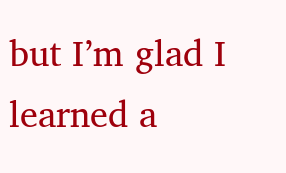but I’m glad I learned a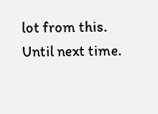lot from this. Until next time.